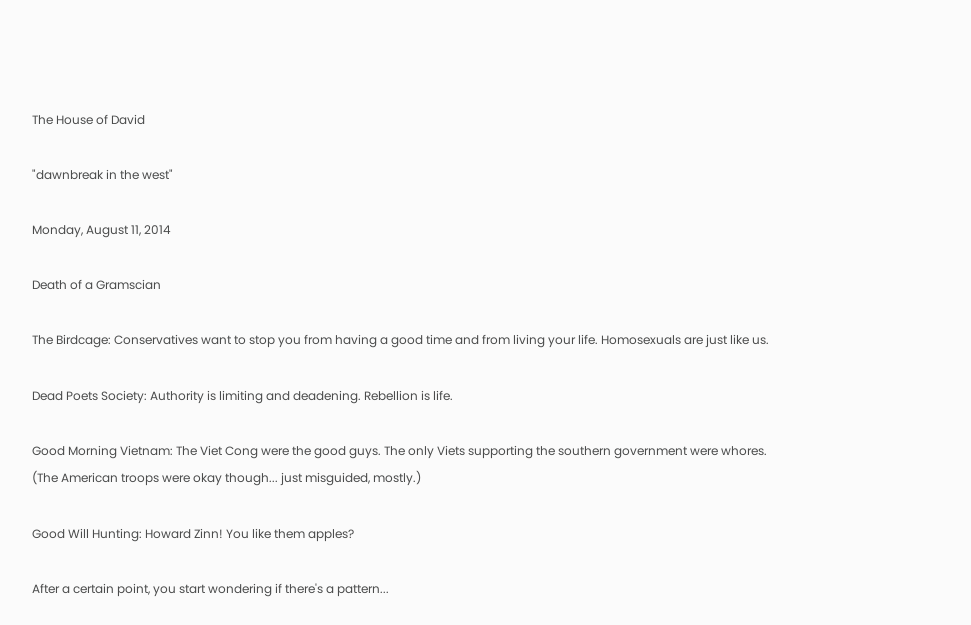The House of David

"dawnbreak in the west"

Monday, August 11, 2014

Death of a Gramscian

The Birdcage: Conservatives want to stop you from having a good time and from living your life. Homosexuals are just like us.

Dead Poets Society: Authority is limiting and deadening. Rebellion is life.

Good Morning Vietnam: The Viet Cong were the good guys. The only Viets supporting the southern government were whores. (The American troops were okay though... just misguided, mostly.)

Good Will Hunting: Howard Zinn! You like them apples?

After a certain point, you start wondering if there's a pattern...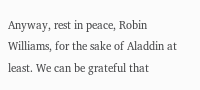Anyway, rest in peace, Robin Williams, for the sake of Aladdin at least. We can be grateful that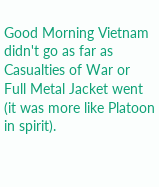Good Morning Vietnam didn't go as far as Casualties of War or Full Metal Jacket went (it was more like Platoon in spirit).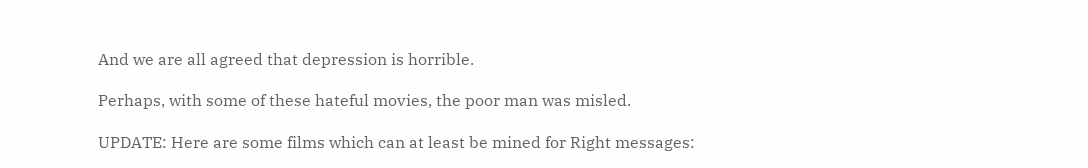And we are all agreed that depression is horrible.

Perhaps, with some of these hateful movies, the poor man was misled.

UPDATE: Here are some films which can at least be mined for Right messages: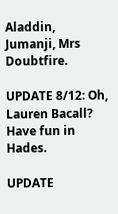Aladdin, Jumanji, Mrs Doubtfire.

UPDATE 8/12: Oh, Lauren Bacall? Have fun in Hades.

UPDATE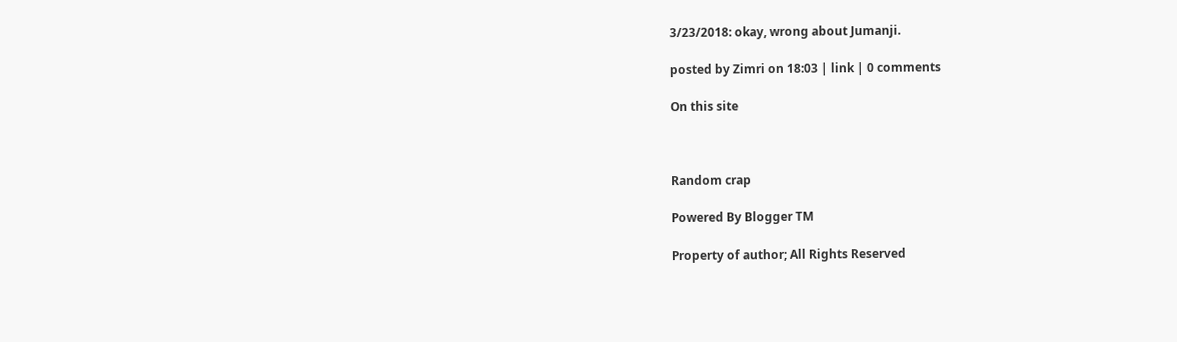3/23/2018: okay, wrong about Jumanji.

posted by Zimri on 18:03 | link | 0 comments

On this site



Random crap

Powered By Blogger TM

Property of author; All Rights Reserved